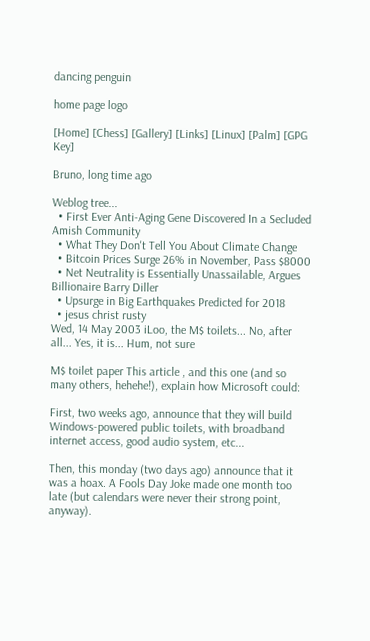dancing penguin

home page logo

[Home] [Chess] [Gallery] [Links] [Linux] [Palm] [GPG Key]

Bruno, long time ago

Weblog tree...
  • First Ever Anti-Aging Gene Discovered In a Secluded Amish Community
  • What They Don't Tell You About Climate Change
  • Bitcoin Prices Surge 26% in November, Pass $8000
  • Net Neutrality is Essentially Unassailable, Argues Billionaire Barry Diller
  • Upsurge in Big Earthquakes Predicted for 2018
  • jesus christ rusty
Wed, 14 May 2003 iLoo, the M$ toilets... No, after all... Yes, it is... Hum, not sure

M$ toilet paper This article , and this one (and so many others, hehehe!), explain how Microsoft could:

First, two weeks ago, announce that they will build Windows-powered public toilets, with broadband internet access, good audio system, etc...

Then, this monday (two days ago) announce that it was a hoax. A Fools Day Joke made one month too late (but calendars were never their strong point, anyway).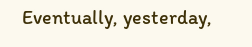Eventually, yesterday,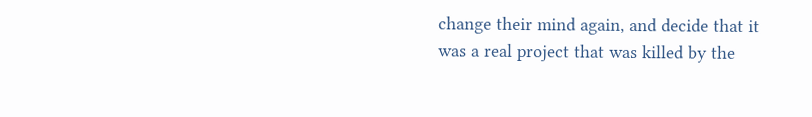change their mind again, and decide that it was a real project that was killed by the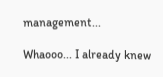management...

Whaooo... I already knew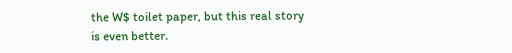the W$ toilet paper, but this real story is even better.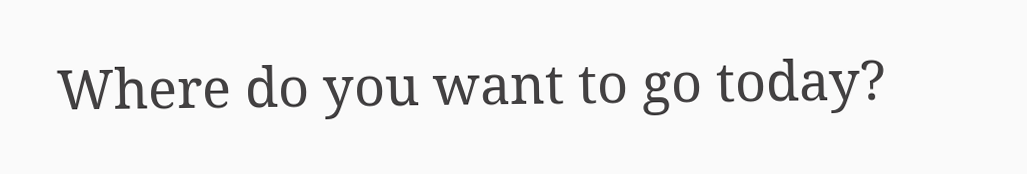Where do you want to go today?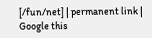[/fun/net] | permanent link | Google this